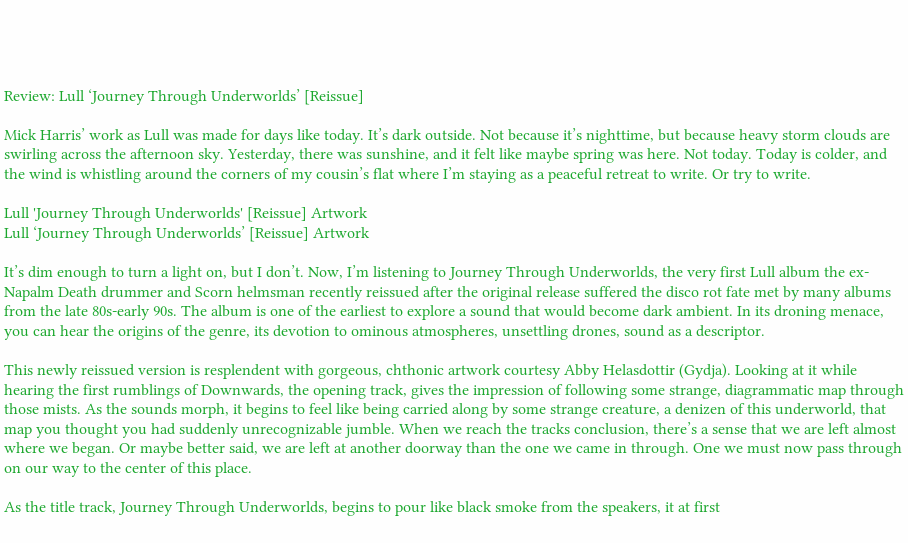Review: Lull ‘Journey Through Underworlds’ [Reissue]

Mick Harris’ work as Lull was made for days like today. It’s dark outside. Not because it’s nighttime, but because heavy storm clouds are swirling across the afternoon sky. Yesterday, there was sunshine, and it felt like maybe spring was here. Not today. Today is colder, and the wind is whistling around the corners of my cousin’s flat where I’m staying as a peaceful retreat to write. Or try to write.

Lull 'Journey Through Underworlds' [Reissue] Artwork
Lull ‘Journey Through Underworlds’ [Reissue] Artwork

It’s dim enough to turn a light on, but I don’t. Now, I’m listening to Journey Through Underworlds, the very first Lull album the ex-Napalm Death drummer and Scorn helmsman recently reissued after the original release suffered the disco rot fate met by many albums from the late 80s-early 90s. The album is one of the earliest to explore a sound that would become dark ambient. In its droning menace, you can hear the origins of the genre, its devotion to ominous atmospheres, unsettling drones, sound as a descriptor.

This newly reissued version is resplendent with gorgeous, chthonic artwork courtesy Abby Helasdottir (Gydja). Looking at it while hearing the first rumblings of Downwards, the opening track, gives the impression of following some strange, diagrammatic map through those mists. As the sounds morph, it begins to feel like being carried along by some strange creature, a denizen of this underworld, that map you thought you had suddenly unrecognizable jumble. When we reach the tracks conclusion, there’s a sense that we are left almost where we began. Or maybe better said, we are left at another doorway than the one we came in through. One we must now pass through on our way to the center of this place.

As the title track, Journey Through Underworlds, begins to pour like black smoke from the speakers, it at first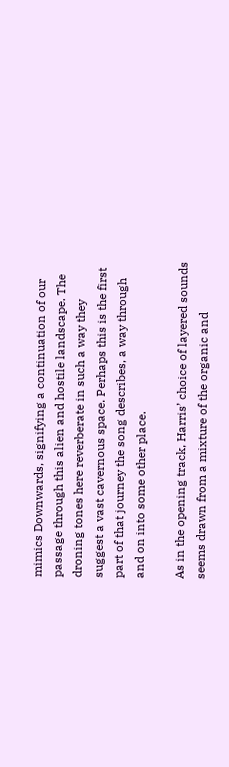mimics Downwards, signifying a continuation of our passage through this alien and hostile landscape. The droning tones here reverberate in such a way they suggest a vast cavernous space. Perhaps this is the first part of that journey the song describes, a way through and on into some other place.

As in the opening track, Harris’ choice of layered sounds seems drawn from a mixture of the organic and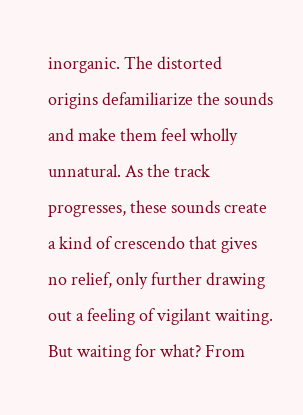inorganic. The distorted origins defamiliarize the sounds and make them feel wholly unnatural. As the track progresses, these sounds create a kind of crescendo that gives no relief, only further drawing out a feeling of vigilant waiting. But waiting for what? From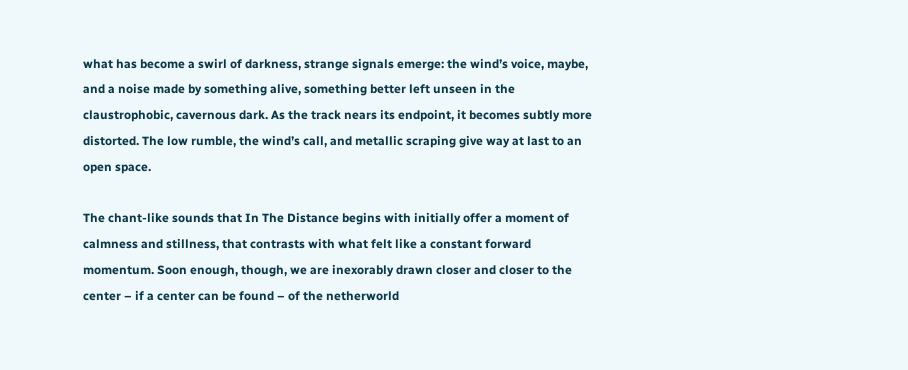what has become a swirl of darkness, strange signals emerge: the wind’s voice, maybe, and a noise made by something alive, something better left unseen in the claustrophobic, cavernous dark. As the track nears its endpoint, it becomes subtly more distorted. The low rumble, the wind’s call, and metallic scraping give way at last to an open space.

The chant-like sounds that In The Distance begins with initially offer a moment of calmness and stillness, that contrasts with what felt like a constant forward momentum. Soon enough, though, we are inexorably drawn closer and closer to the center – if a center can be found – of the netherworld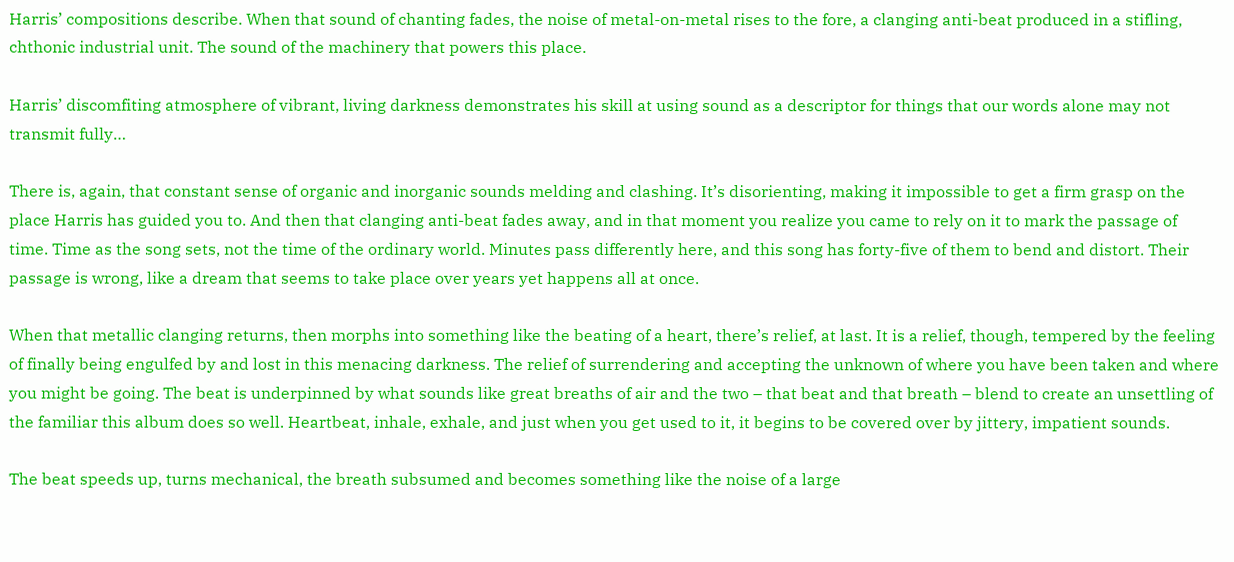Harris’ compositions describe. When that sound of chanting fades, the noise of metal-on-metal rises to the fore, a clanging anti-beat produced in a stifling, chthonic industrial unit. The sound of the machinery that powers this place.

Harris’ discomfiting atmosphere of vibrant, living darkness demonstrates his skill at using sound as a descriptor for things that our words alone may not transmit fully…

There is, again, that constant sense of organic and inorganic sounds melding and clashing. It’s disorienting, making it impossible to get a firm grasp on the place Harris has guided you to. And then that clanging anti-beat fades away, and in that moment you realize you came to rely on it to mark the passage of time. Time as the song sets, not the time of the ordinary world. Minutes pass differently here, and this song has forty-five of them to bend and distort. Their passage is wrong, like a dream that seems to take place over years yet happens all at once.

When that metallic clanging returns, then morphs into something like the beating of a heart, there’s relief, at last. It is a relief, though, tempered by the feeling of finally being engulfed by and lost in this menacing darkness. The relief of surrendering and accepting the unknown of where you have been taken and where you might be going. The beat is underpinned by what sounds like great breaths of air and the two – that beat and that breath – blend to create an unsettling of the familiar this album does so well. Heartbeat, inhale, exhale, and just when you get used to it, it begins to be covered over by jittery, impatient sounds.

The beat speeds up, turns mechanical, the breath subsumed and becomes something like the noise of a large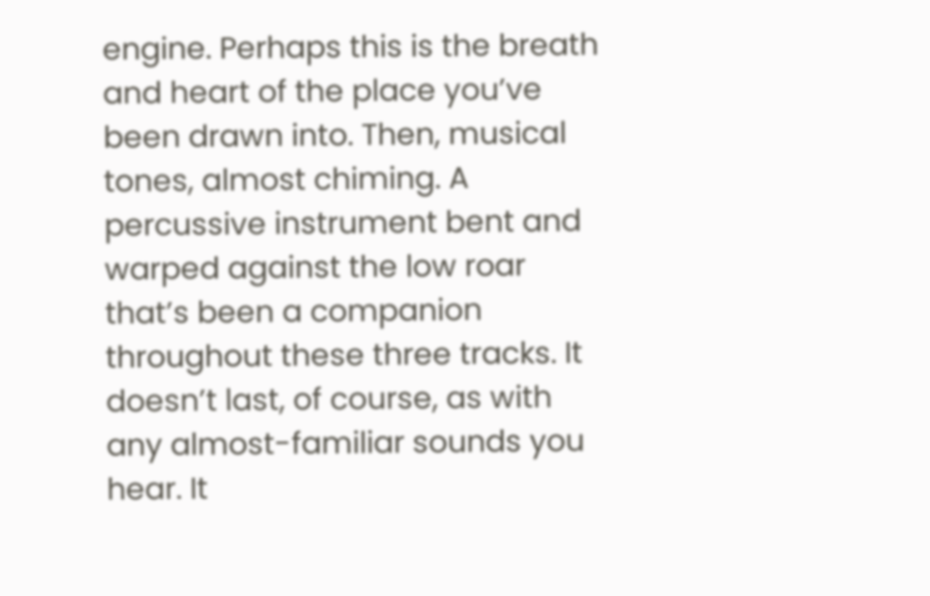engine. Perhaps this is the breath and heart of the place you’ve been drawn into. Then, musical tones, almost chiming. A percussive instrument bent and warped against the low roar that’s been a companion throughout these three tracks. It doesn’t last, of course, as with any almost-familiar sounds you hear. It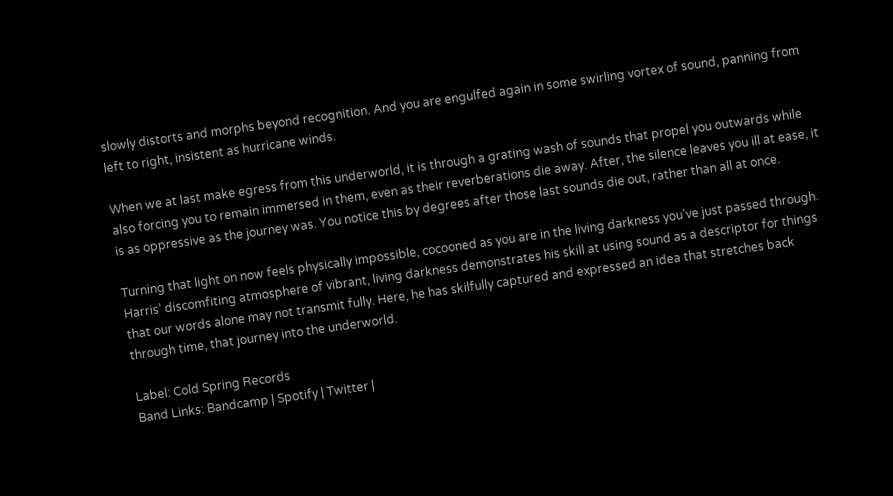slowly distorts and morphs beyond recognition. And you are engulfed again in some swirling vortex of sound, panning from left to right, insistent as hurricane winds.

When we at last make egress from this underworld, it is through a grating wash of sounds that propel you outwards while also forcing you to remain immersed in them, even as their reverberations die away. After, the silence leaves you ill at ease, it is as oppressive as the journey was. You notice this by degrees after those last sounds die out, rather than all at once.

Turning that light on now feels physically impossible, cocooned as you are in the living darkness you’ve just passed through. Harris’ discomfiting atmosphere of vibrant, living darkness demonstrates his skill at using sound as a descriptor for things that our words alone may not transmit fully. Here, he has skilfully captured and expressed an idea that stretches back through time, that journey into the underworld.

Label: Cold Spring Records
Band Links: Bandcamp | Spotify | Twitter |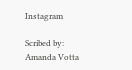Instagram

Scribed by: Amanda Votta